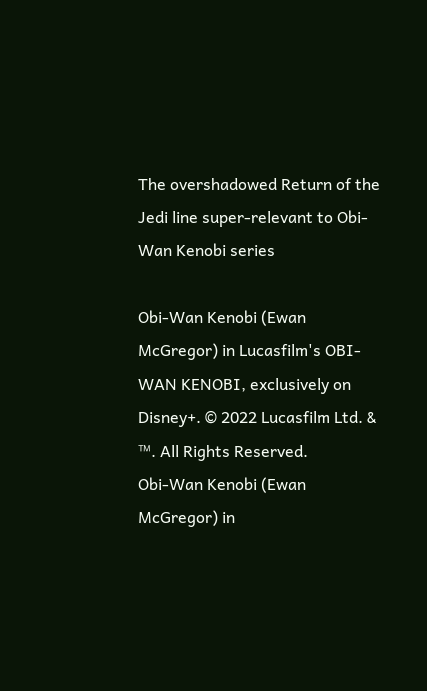The overshadowed Return of the Jedi line super-relevant to Obi-Wan Kenobi series

Obi-Wan Kenobi (Ewan McGregor) in Lucasfilm's OBI-WAN KENOBI, exclusively on Disney+. © 2022 Lucasfilm Ltd. & ™. All Rights Reserved.
Obi-Wan Kenobi (Ewan McGregor) in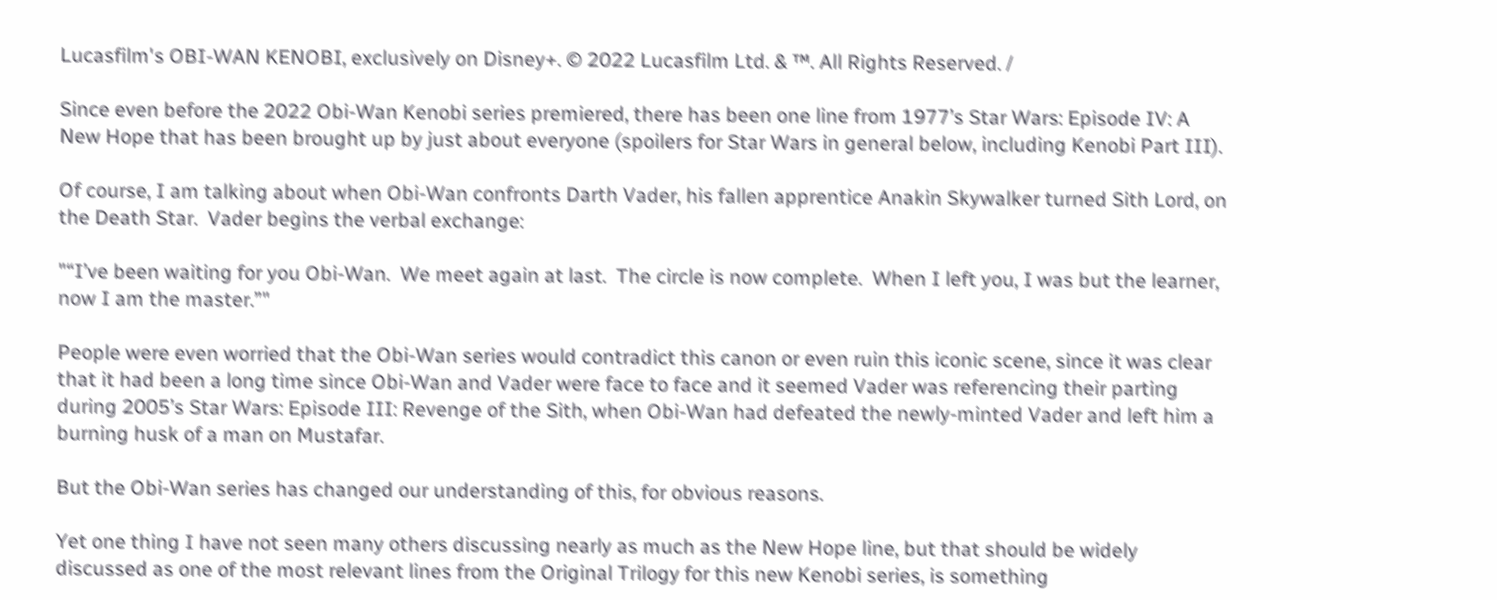Lucasfilm's OBI-WAN KENOBI, exclusively on Disney+. © 2022 Lucasfilm Ltd. & ™. All Rights Reserved. /

Since even before the 2022 Obi-Wan Kenobi series premiered, there has been one line from 1977’s Star Wars: Episode IV: A New Hope that has been brought up by just about everyone (spoilers for Star Wars in general below, including Kenobi Part III).

Of course, I am talking about when Obi-Wan confronts Darth Vader, his fallen apprentice Anakin Skywalker turned Sith Lord, on the Death Star.  Vader begins the verbal exchange:

"“I’ve been waiting for you Obi-Wan.  We meet again at last.  The circle is now complete.  When I left you, I was but the learner, now I am the master.”"

People were even worried that the Obi-Wan series would contradict this canon or even ruin this iconic scene, since it was clear that it had been a long time since Obi-Wan and Vader were face to face and it seemed Vader was referencing their parting during 2005’s Star Wars: Episode III: Revenge of the Sith, when Obi-Wan had defeated the newly-minted Vader and left him a burning husk of a man on Mustafar.

But the Obi-Wan series has changed our understanding of this, for obvious reasons.

Yet one thing I have not seen many others discussing nearly as much as the New Hope line, but that should be widely discussed as one of the most relevant lines from the Original Trilogy for this new Kenobi series, is something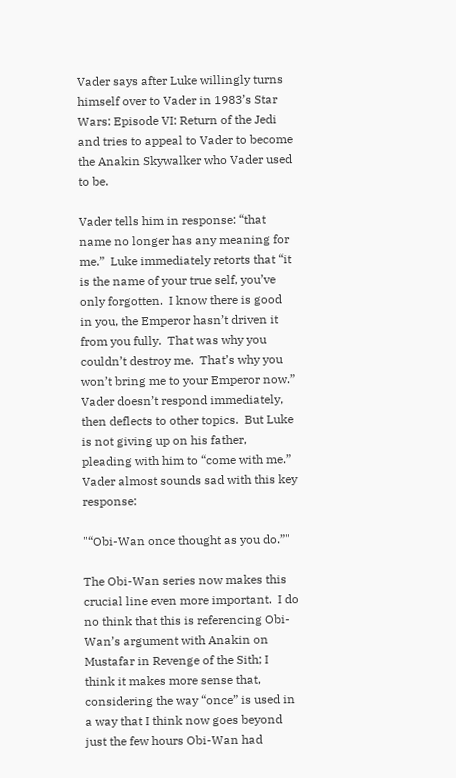Vader says after Luke willingly turns himself over to Vader in 1983’s Star Wars: Episode VI: Return of the Jedi and tries to appeal to Vader to become the Anakin Skywalker who Vader used to be.

Vader tells him in response: “that name no longer has any meaning for me.”  Luke immediately retorts that “it is the name of your true self, you’ve only forgotten.  I know there is good in you, the Emperor hasn’t driven it from you fully.  That was why you couldn’t destroy me.  That’s why you won’t bring me to your Emperor now.”  Vader doesn’t respond immediately, then deflects to other topics.  But Luke is not giving up on his father, pleading with him to “come with me.”  Vader almost sounds sad with this key response:

"“Obi-Wan once thought as you do.”"

The Obi-Wan series now makes this crucial line even more important.  I do no think that this is referencing Obi-Wan’s argument with Anakin on Mustafar in Revenge of the Sith; I think it makes more sense that, considering the way “once” is used in a way that I think now goes beyond just the few hours Obi-Wan had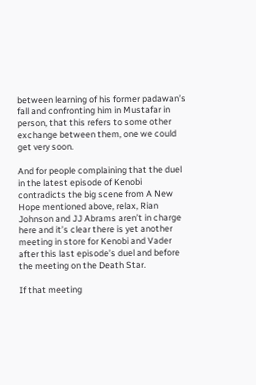between learning of his former padawan’s fall and confronting him in Mustafar in person, that this refers to some other exchange between them, one we could get very soon.

And for people complaining that the duel in the latest episode of Kenobi contradicts the big scene from A New Hope mentioned above, relax, Rian Johnson and JJ Abrams aren’t in charge here and it’s clear there is yet another meeting in store for Kenobi and Vader after this last episode’s duel and before the meeting on the Death Star.

If that meeting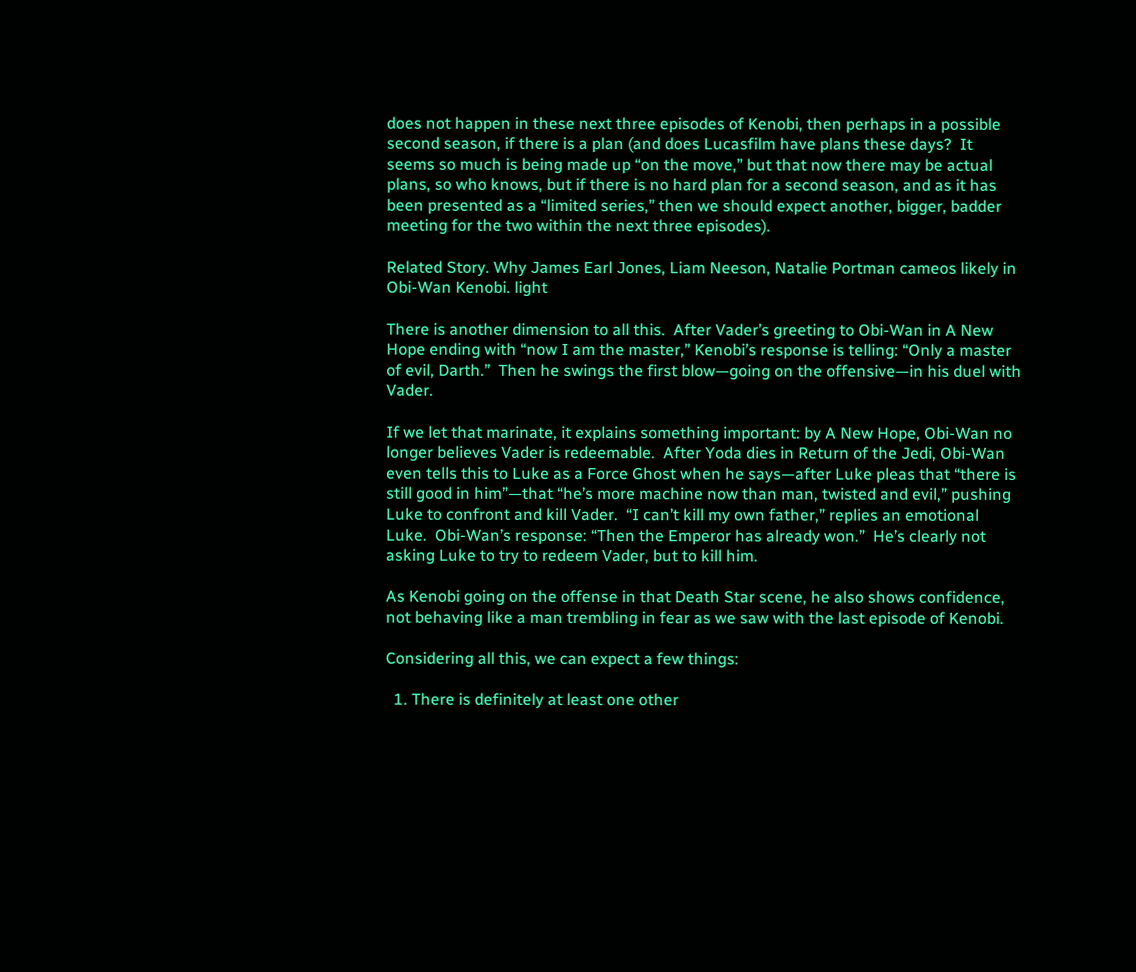does not happen in these next three episodes of Kenobi, then perhaps in a possible second season, if there is a plan (and does Lucasfilm have plans these days?  It seems so much is being made up “on the move,” but that now there may be actual plans, so who knows, but if there is no hard plan for a second season, and as it has been presented as a “limited series,” then we should expect another, bigger, badder meeting for the two within the next three episodes).

Related Story. Why James Earl Jones, Liam Neeson, Natalie Portman cameos likely in Obi-Wan Kenobi. light

There is another dimension to all this.  After Vader’s greeting to Obi-Wan in A New Hope ending with “now I am the master,” Kenobi’s response is telling: “Only a master of evil, Darth.”  Then he swings the first blow—going on the offensive—in his duel with Vader.

If we let that marinate, it explains something important: by A New Hope, Obi-Wan no longer believes Vader is redeemable.  After Yoda dies in Return of the Jedi, Obi-Wan even tells this to Luke as a Force Ghost when he says—after Luke pleas that “there is still good in him”—that “he’s more machine now than man, twisted and evil,” pushing Luke to confront and kill Vader.  “I can’t kill my own father,” replies an emotional Luke.  Obi-Wan’s response: “Then the Emperor has already won.”  He’s clearly not asking Luke to try to redeem Vader, but to kill him.

As Kenobi going on the offense in that Death Star scene, he also shows confidence, not behaving like a man trembling in fear as we saw with the last episode of Kenobi.

Considering all this, we can expect a few things:

  1. There is definitely at least one other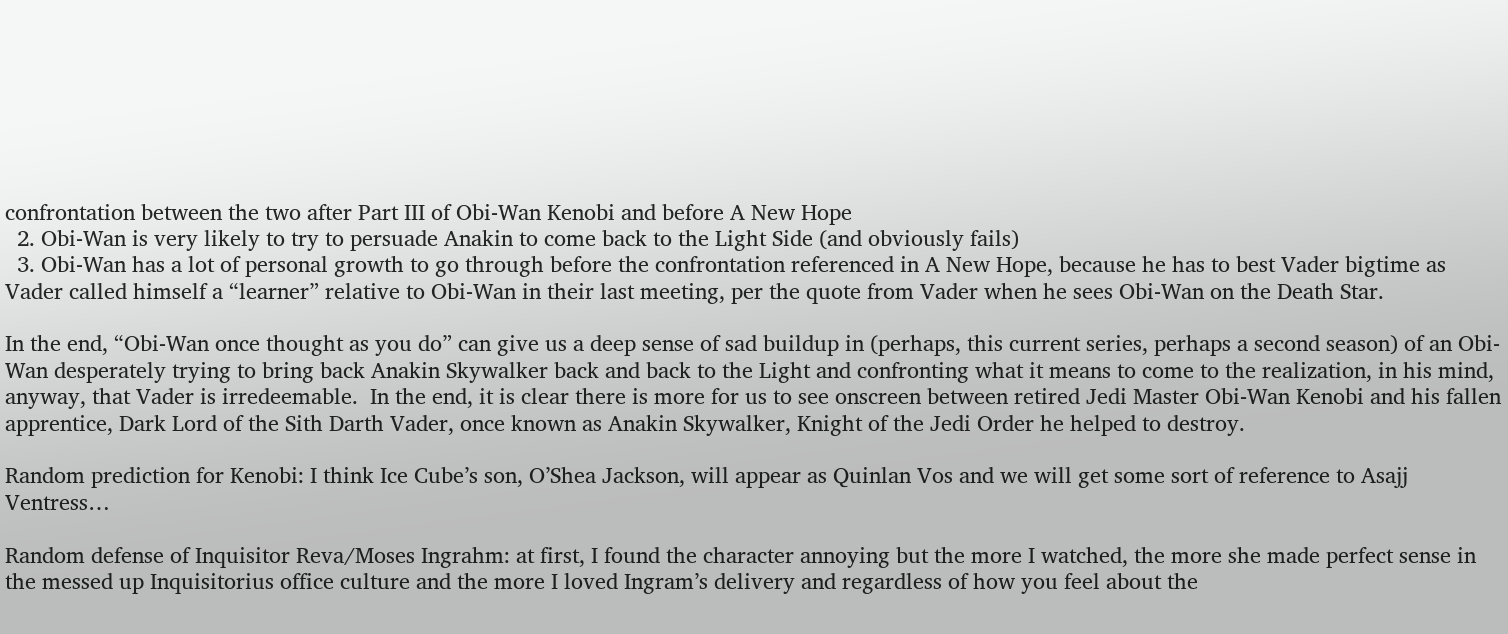confrontation between the two after Part III of Obi-Wan Kenobi and before A New Hope
  2. Obi-Wan is very likely to try to persuade Anakin to come back to the Light Side (and obviously fails)
  3. Obi-Wan has a lot of personal growth to go through before the confrontation referenced in A New Hope, because he has to best Vader bigtime as Vader called himself a “learner” relative to Obi-Wan in their last meeting, per the quote from Vader when he sees Obi-Wan on the Death Star.

In the end, “Obi-Wan once thought as you do” can give us a deep sense of sad buildup in (perhaps, this current series, perhaps a second season) of an Obi-Wan desperately trying to bring back Anakin Skywalker back and back to the Light and confronting what it means to come to the realization, in his mind, anyway, that Vader is irredeemable.  In the end, it is clear there is more for us to see onscreen between retired Jedi Master Obi-Wan Kenobi and his fallen apprentice, Dark Lord of the Sith Darth Vader, once known as Anakin Skywalker, Knight of the Jedi Order he helped to destroy.

Random prediction for Kenobi: I think Ice Cube’s son, O’Shea Jackson, will appear as Quinlan Vos and we will get some sort of reference to Asajj Ventress…

Random defense of Inquisitor Reva/Moses Ingrahm: at first, I found the character annoying but the more I watched, the more she made perfect sense in the messed up Inquisitorius office culture and the more I loved Ingram’s delivery and regardless of how you feel about the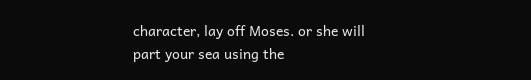character, lay off Moses. or she will part your sea using the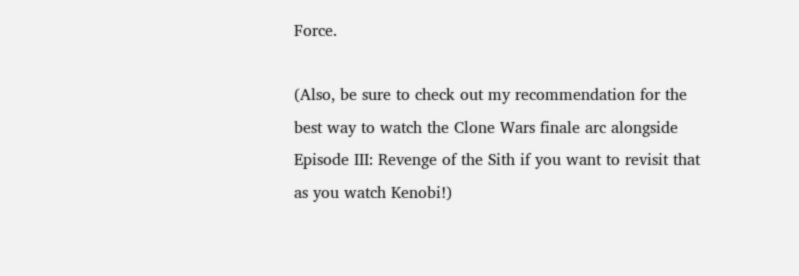Force.

(Also, be sure to check out my recommendation for the best way to watch the Clone Wars finale arc alongside Episode III: Revenge of the Sith if you want to revisit that as you watch Kenobi!)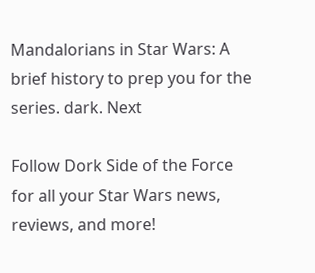Mandalorians in Star Wars: A brief history to prep you for the series. dark. Next

Follow Dork Side of the Force for all your Star Wars news, reviews, and more!